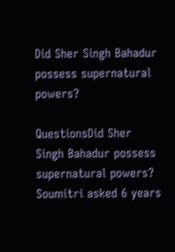Did Sher Singh Bahadur possess supernatural powers?

QuestionsDid Sher Singh Bahadur possess supernatural powers?
Soumitri asked 6 years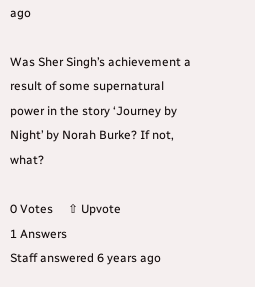ago

Was Sher Singh’s achievement a result of some supernatural power in the story ‘Journey by Night’ by Norah Burke? If not, what?

0 Votes     ⇧ Upvote
1 Answers
Staff answered 6 years ago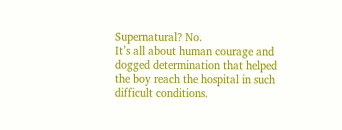Supernatural? No.
It’s all about human courage and dogged determination that helped the boy reach the hospital in such difficult conditions.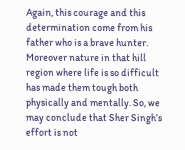Again, this courage and this determination come from his father who is a brave hunter. Moreover nature in that hill region where life is so difficult has made them tough both physically and mentally. So, we may conclude that Sher Singh’s effort is not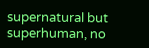supernatural but superhuman, no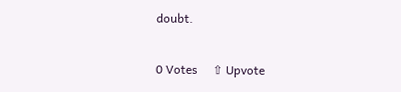doubt.

0 Votes     ⇧ Upvote